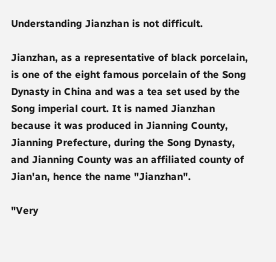Understanding Jianzhan is not difficult.

Jianzhan, as a representative of black porcelain, is one of the eight famous porcelain of the Song Dynasty in China and was a tea set used by the Song imperial court. It is named Jianzhan because it was produced in Jianning County, Jianning Prefecture, during the Song Dynasty, and Jianning County was an affiliated county of Jian'an, hence the name "Jianzhan".

"Very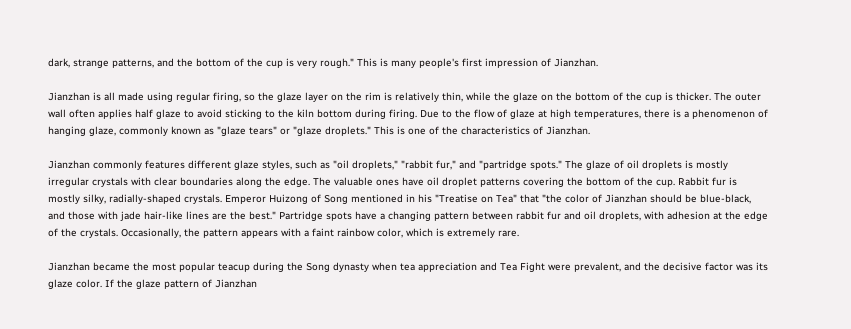dark, strange patterns, and the bottom of the cup is very rough." This is many people's first impression of Jianzhan.

Jianzhan is all made using regular firing, so the glaze layer on the rim is relatively thin, while the glaze on the bottom of the cup is thicker. The outer wall often applies half glaze to avoid sticking to the kiln bottom during firing. Due to the flow of glaze at high temperatures, there is a phenomenon of hanging glaze, commonly known as "glaze tears" or "glaze droplets." This is one of the characteristics of Jianzhan.

Jianzhan commonly features different glaze styles, such as "oil droplets," "rabbit fur," and "partridge spots." The glaze of oil droplets is mostly irregular crystals with clear boundaries along the edge. The valuable ones have oil droplet patterns covering the bottom of the cup. Rabbit fur is mostly silky, radially-shaped crystals. Emperor Huizong of Song mentioned in his "Treatise on Tea" that "the color of Jianzhan should be blue-black, and those with jade hair-like lines are the best." Partridge spots have a changing pattern between rabbit fur and oil droplets, with adhesion at the edge of the crystals. Occasionally, the pattern appears with a faint rainbow color, which is extremely rare.

Jianzhan became the most popular teacup during the Song dynasty when tea appreciation and Tea Fight were prevalent, and the decisive factor was its glaze color. If the glaze pattern of Jianzhan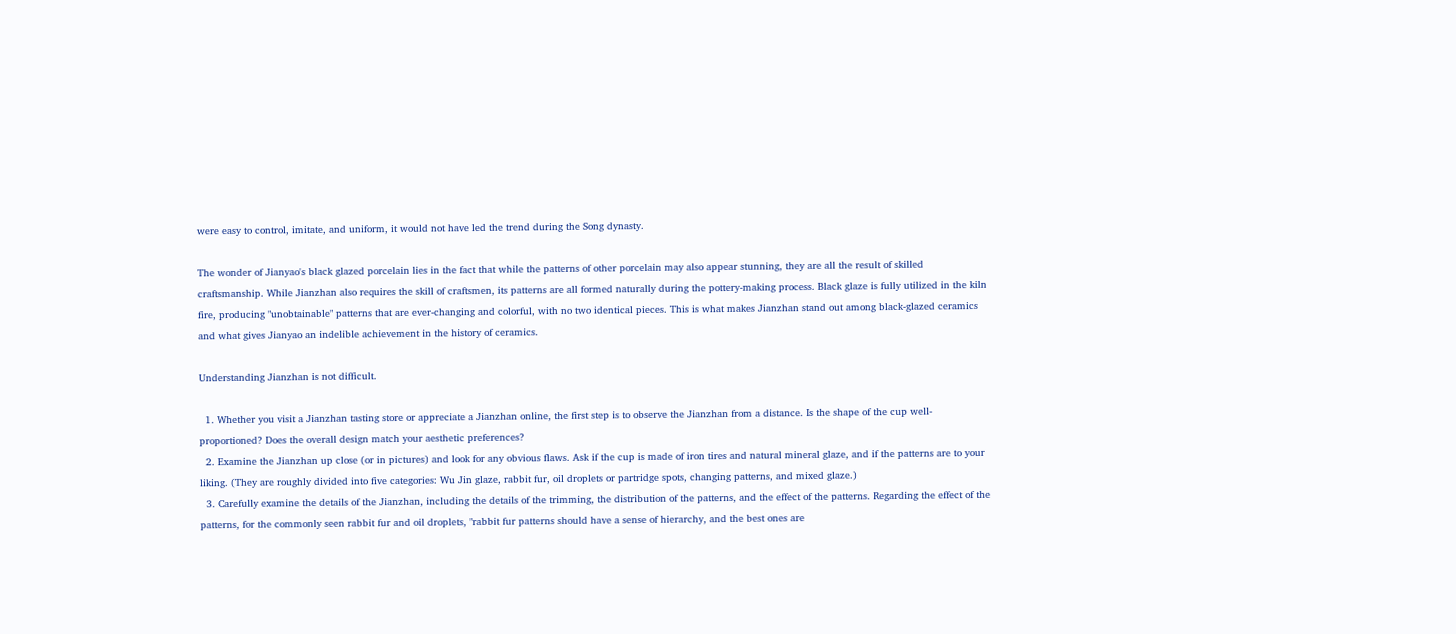were easy to control, imitate, and uniform, it would not have led the trend during the Song dynasty.

The wonder of Jianyao's black glazed porcelain lies in the fact that while the patterns of other porcelain may also appear stunning, they are all the result of skilled craftsmanship. While Jianzhan also requires the skill of craftsmen, its patterns are all formed naturally during the pottery-making process. Black glaze is fully utilized in the kiln fire, producing "unobtainable" patterns that are ever-changing and colorful, with no two identical pieces. This is what makes Jianzhan stand out among black-glazed ceramics and what gives Jianyao an indelible achievement in the history of ceramics.

Understanding Jianzhan is not difficult.

  1. Whether you visit a Jianzhan tasting store or appreciate a Jianzhan online, the first step is to observe the Jianzhan from a distance. Is the shape of the cup well-proportioned? Does the overall design match your aesthetic preferences?
  2. Examine the Jianzhan up close (or in pictures) and look for any obvious flaws. Ask if the cup is made of iron tires and natural mineral glaze, and if the patterns are to your liking. (They are roughly divided into five categories: Wu Jin glaze, rabbit fur, oil droplets or partridge spots, changing patterns, and mixed glaze.)
  3. Carefully examine the details of the Jianzhan, including the details of the trimming, the distribution of the patterns, and the effect of the patterns. Regarding the effect of the patterns, for the commonly seen rabbit fur and oil droplets, "rabbit fur patterns should have a sense of hierarchy, and the best ones are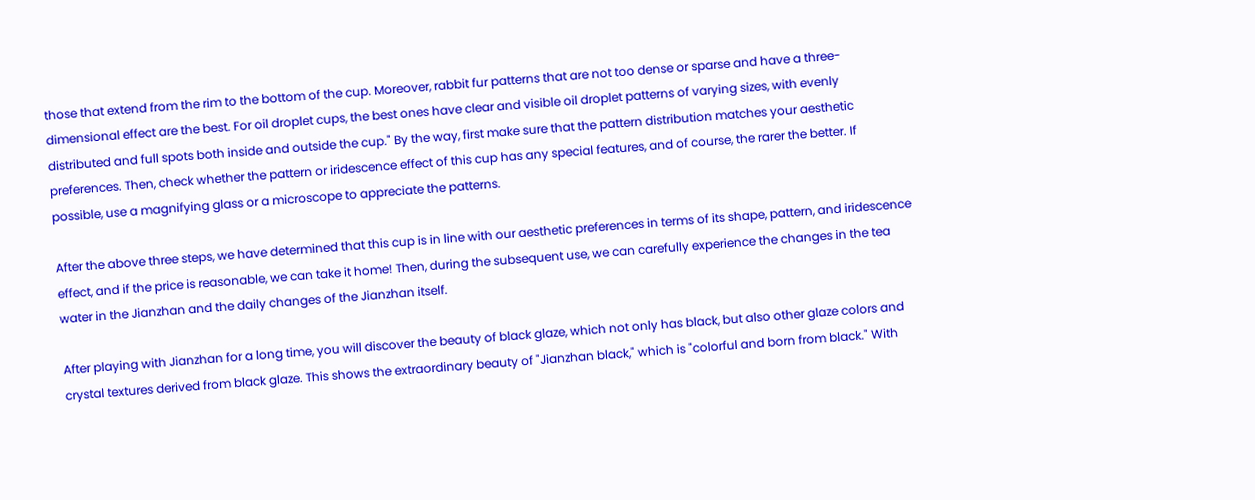those that extend from the rim to the bottom of the cup. Moreover, rabbit fur patterns that are not too dense or sparse and have a three-dimensional effect are the best. For oil droplet cups, the best ones have clear and visible oil droplet patterns of varying sizes, with evenly distributed and full spots both inside and outside the cup." By the way, first make sure that the pattern distribution matches your aesthetic preferences. Then, check whether the pattern or iridescence effect of this cup has any special features, and of course, the rarer the better. If possible, use a magnifying glass or a microscope to appreciate the patterns.

After the above three steps, we have determined that this cup is in line with our aesthetic preferences in terms of its shape, pattern, and iridescence effect, and if the price is reasonable, we can take it home! Then, during the subsequent use, we can carefully experience the changes in the tea water in the Jianzhan and the daily changes of the Jianzhan itself.

After playing with Jianzhan for a long time, you will discover the beauty of black glaze, which not only has black, but also other glaze colors and crystal textures derived from black glaze. This shows the extraordinary beauty of "Jianzhan black," which is "colorful and born from black." With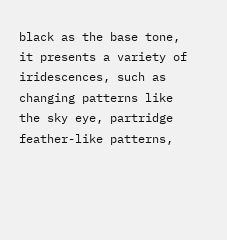black as the base tone, it presents a variety of iridescences, such as changing patterns like the sky eye, partridge feather-like patterns,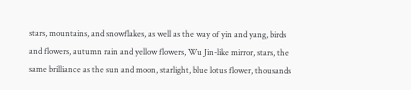stars, mountains, and snowflakes, as well as the way of yin and yang, birds and flowers, autumn rain and yellow flowers, Wu Jin-like mirror, stars, the same brilliance as the sun and moon, starlight, blue lotus flower, thousands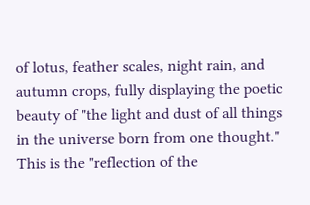of lotus, feather scales, night rain, and autumn crops, fully displaying the poetic beauty of "the light and dust of all things in the universe born from one thought." This is the "reflection of the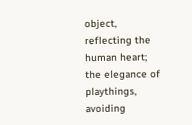object, reflecting the human heart; the elegance of playthings, avoiding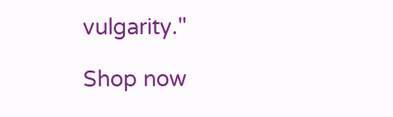vulgarity."

Shop now